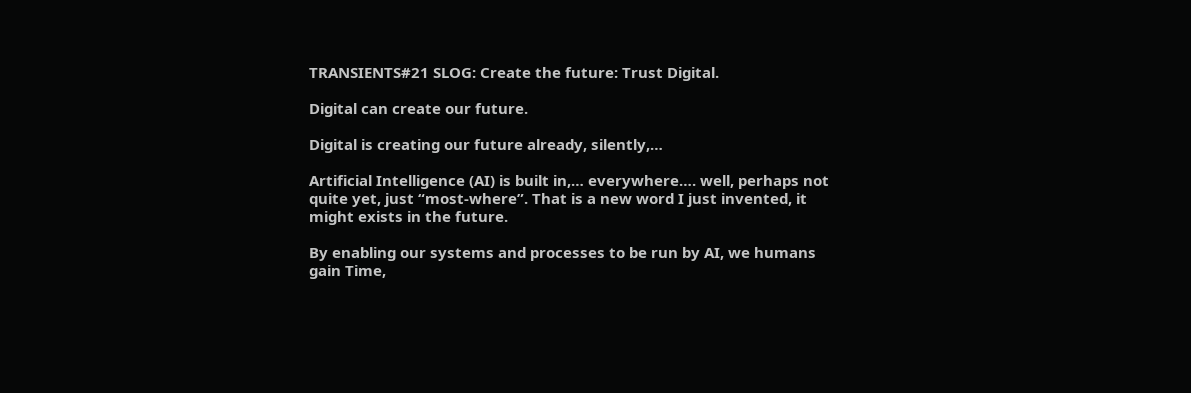TRANSIENTS#21 SLOG: Create the future: Trust Digital.

Digital can create our future.

Digital is creating our future already, silently,…

Artificial Intelligence (AI) is built in,… everywhere…. well, perhaps not quite yet, just “most-where”. That is a new word I just invented, it might exists in the future.

By enabling our systems and processes to be run by AI, we humans gain Time,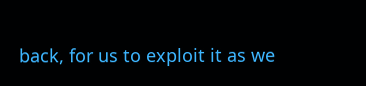back, for us to exploit it as we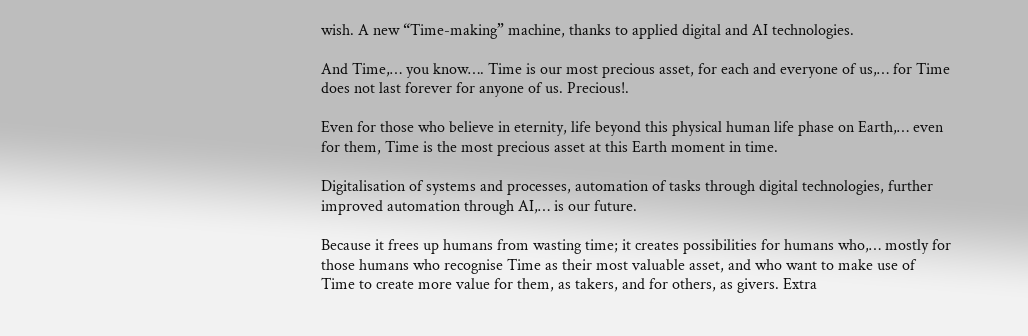wish. A new “Time-making” machine, thanks to applied digital and AI technologies.

And Time,… you know…. Time is our most precious asset, for each and everyone of us,… for Time does not last forever for anyone of us. Precious!.

Even for those who believe in eternity, life beyond this physical human life phase on Earth,… even for them, Time is the most precious asset at this Earth moment in time.

Digitalisation of systems and processes, automation of tasks through digital technologies, further improved automation through AI,… is our future.

Because it frees up humans from wasting time; it creates possibilities for humans who,… mostly for those humans who recognise Time as their most valuable asset, and who want to make use of Time to create more value for them, as takers, and for others, as givers. Extra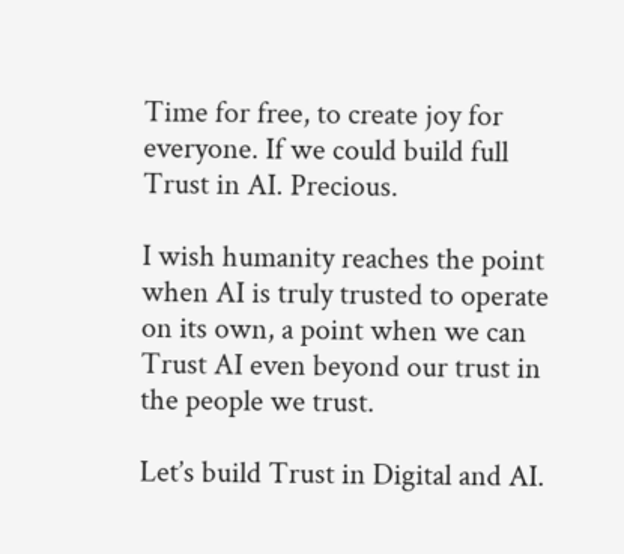Time for free, to create joy for everyone. If we could build full Trust in AI. Precious.

I wish humanity reaches the point when AI is truly trusted to operate on its own, a point when we can Trust AI even beyond our trust in the people we trust.

Let’s build Trust in Digital and AI.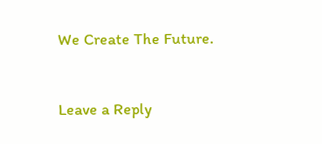We Create The Future.



Leave a Reply